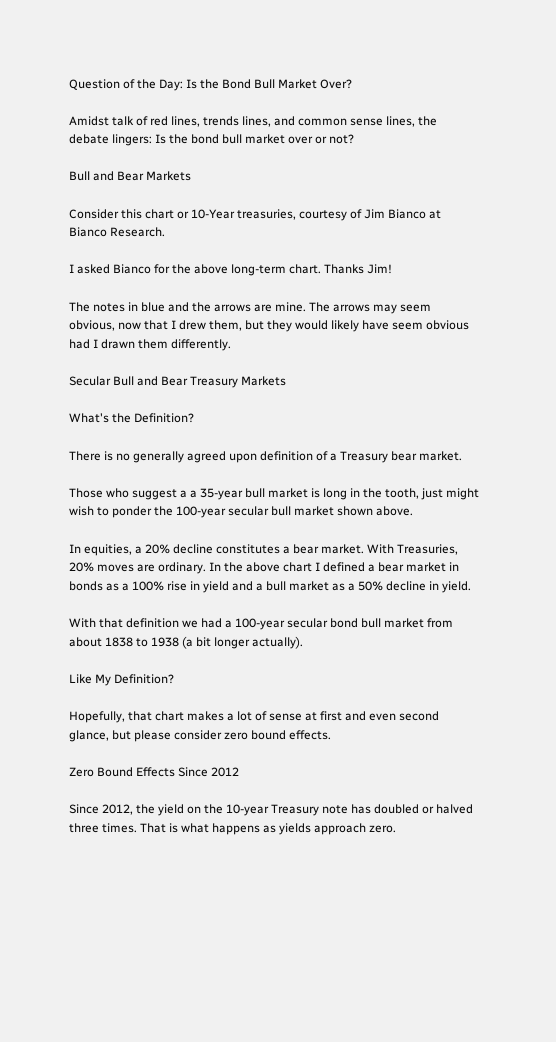Question of the Day: Is the Bond Bull Market Over?

Amidst talk of red lines, trends lines, and common sense lines, the debate lingers: Is the bond bull market over or not?

Bull and Bear Markets

Consider this chart or 10-Year treasuries, courtesy of Jim Bianco at Bianco Research.

I asked Bianco for the above long-term chart. Thanks Jim!

The notes in blue and the arrows are mine. The arrows may seem obvious, now that I drew them, but they would likely have seem obvious had I drawn them differently.

Secular Bull and Bear Treasury Markets

What's the Definition?

There is no generally agreed upon definition of a Treasury bear market.

Those who suggest a a 35-year bull market is long in the tooth, just might wish to ponder the 100-year secular bull market shown above.

In equities, a 20% decline constitutes a bear market. With Treasuries, 20% moves are ordinary. In the above chart I defined a bear market in bonds as a 100% rise in yield and a bull market as a 50% decline in yield.

With that definition we had a 100-year secular bond bull market from about 1838 to 1938 (a bit longer actually).

Like My Definition?

Hopefully, that chart makes a lot of sense at first and even second glance, but please consider zero bound effects.

Zero Bound Effects Since 2012

Since 2012, the yield on the 10-year Treasury note has doubled or halved three times. That is what happens as yields approach zero.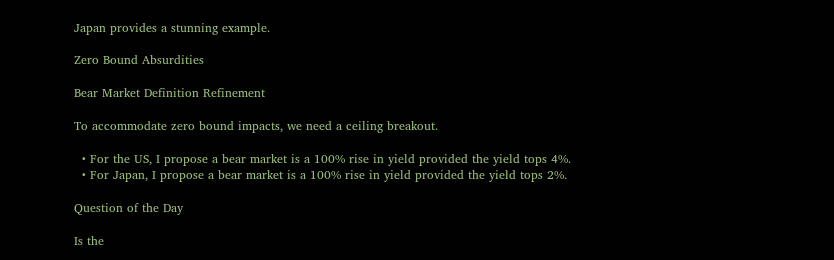Japan provides a stunning example.

Zero Bound Absurdities

Bear Market Definition Refinement

To accommodate zero bound impacts, we need a ceiling breakout.

  • For the US, I propose a bear market is a 100% rise in yield provided the yield tops 4%.
  • For Japan, I propose a bear market is a 100% rise in yield provided the yield tops 2%.

Question of the Day

Is the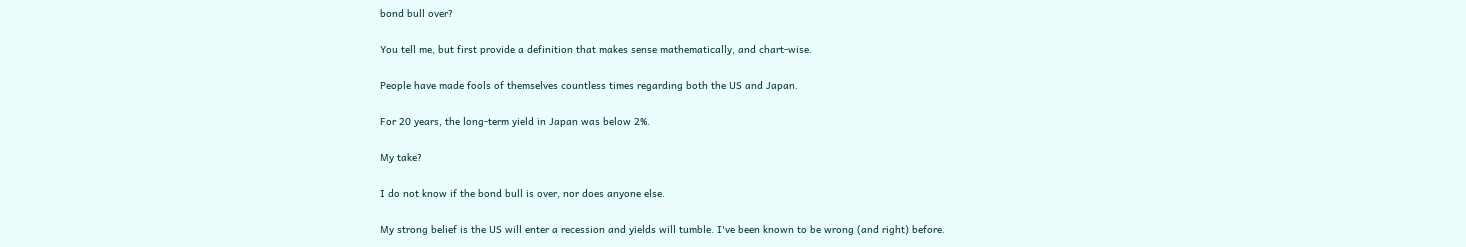bond bull over?

You tell me, but first provide a definition that makes sense mathematically, and chart-wise.

People have made fools of themselves countless times regarding both the US and Japan.

For 20 years, the long-term yield in Japan was below 2%.

My take?

I do not know if the bond bull is over, nor does anyone else.

My strong belief is the US will enter a recession and yields will tumble. I've been known to be wrong (and right) before.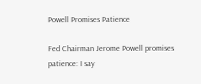Powell Promises Patience

Fed Chairman Jerome Powell promises patience: I say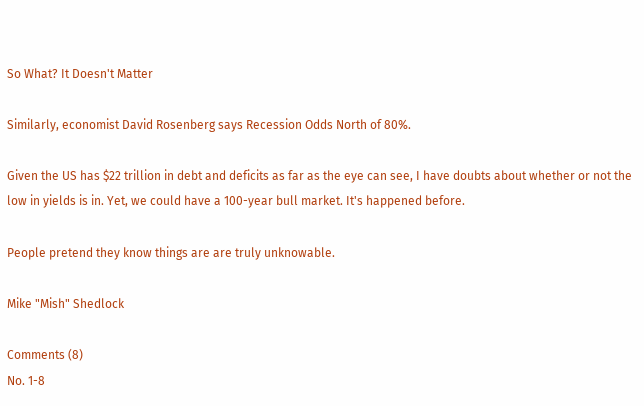So What? It Doesn't Matter

Similarly, economist David Rosenberg says Recession Odds North of 80%.

Given the US has $22 trillion in debt and deficits as far as the eye can see, I have doubts about whether or not the low in yields is in. Yet, we could have a 100-year bull market. It's happened before.

People pretend they know things are are truly unknowable.

Mike "Mish" Shedlock

Comments (8)
No. 1-8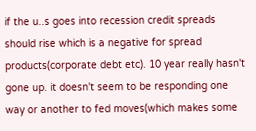if the u..s goes into recession credit spreads should rise which is a negative for spread products(corporate debt etc). 10 year really hasn't gone up. it doesn't seem to be responding one way or another to fed moves(which makes some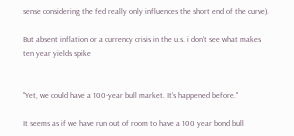sense considering the fed really only influences the short end of the curve).

But absent inflation or a currency crisis in the u.s. i don't see what makes ten year yields spike


"Yet, we could have a 100-year bull market. It's happened before."

It seems as if we have run out of room to have a 100 year bond bull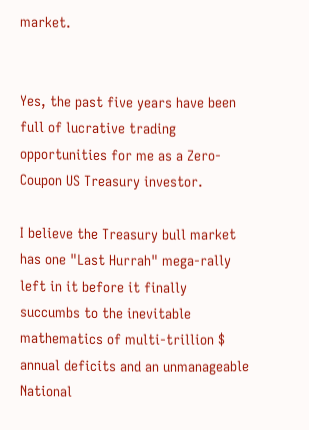market.


Yes, the past five years have been full of lucrative trading opportunities for me as a Zero-Coupon US Treasury investor.

I believe the Treasury bull market has one "Last Hurrah" mega-rally left in it before it finally succumbs to the inevitable mathematics of multi-trillion $ annual deficits and an unmanageable National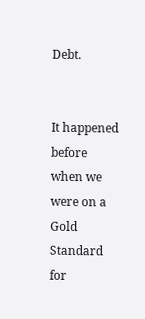Debt.


It happened before when we were on a Gold Standard for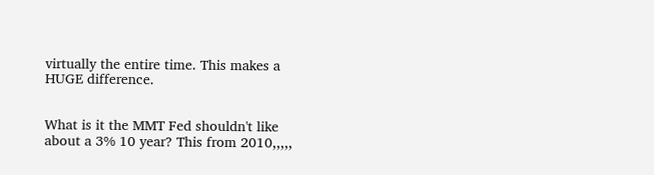virtually the entire time. This makes a HUGE difference.


What is it the MMT Fed shouldn't like about a 3% 10 year? This from 2010,,,,,